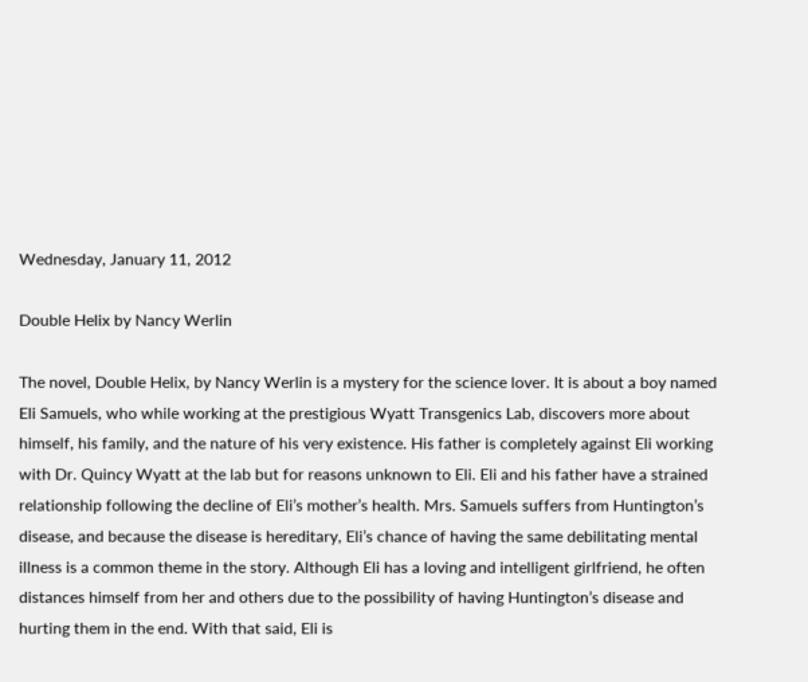Wednesday, January 11, 2012

Double Helix by Nancy Werlin

The novel, Double Helix, by Nancy Werlin is a mystery for the science lover. It is about a boy named Eli Samuels, who while working at the prestigious Wyatt Transgenics Lab, discovers more about himself, his family, and the nature of his very existence. His father is completely against Eli working with Dr. Quincy Wyatt at the lab but for reasons unknown to Eli. Eli and his father have a strained relationship following the decline of Eli’s mother’s health. Mrs. Samuels suffers from Huntington’s disease, and because the disease is hereditary, Eli’s chance of having the same debilitating mental illness is a common theme in the story. Although Eli has a loving and intelligent girlfriend, he often distances himself from her and others due to the possibility of having Huntington’s disease and hurting them in the end. With that said, Eli is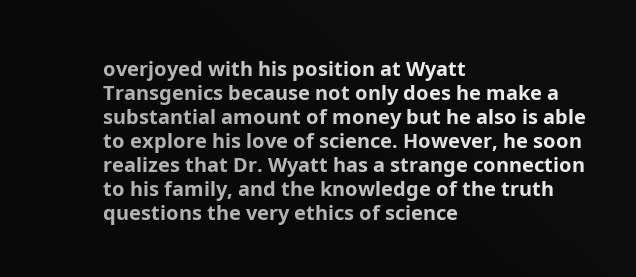overjoyed with his position at Wyatt Transgenics because not only does he make a substantial amount of money but he also is able to explore his love of science. However, he soon realizes that Dr. Wyatt has a strange connection to his family, and the knowledge of the truth questions the very ethics of science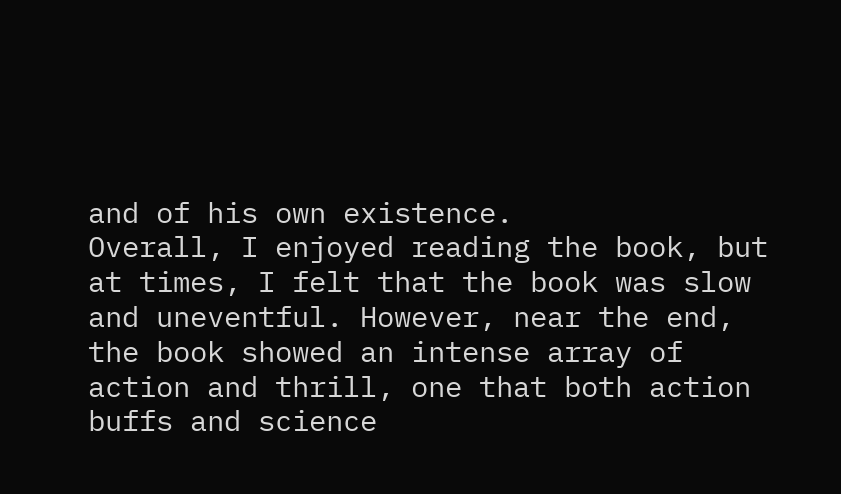and of his own existence.
Overall, I enjoyed reading the book, but at times, I felt that the book was slow and uneventful. However, near the end, the book showed an intense array of action and thrill, one that both action buffs and science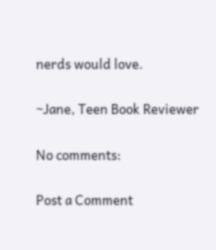nerds would love.

~Jane, Teen Book Reviewer

No comments:

Post a Comment